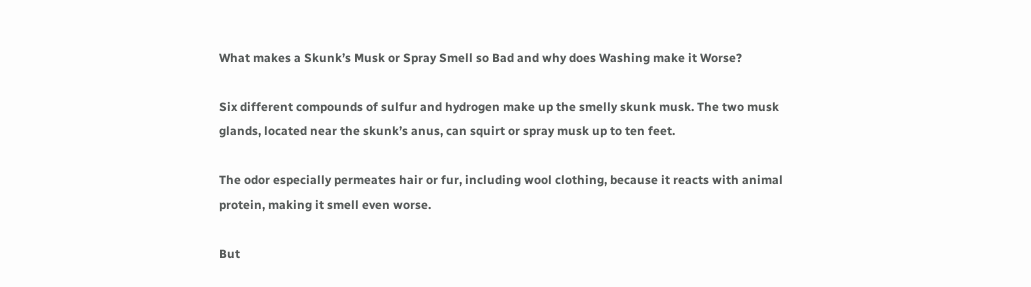What makes a Skunk’s Musk or Spray Smell so Bad and why does Washing make it Worse?

Six different compounds of sulfur and hydrogen make up the smelly skunk musk. The two musk glands, located near the skunk’s anus, can squirt or spray musk up to ten feet.

The odor especially permeates hair or fur, including wool clothing, because it reacts with animal protein, making it smell even worse.

But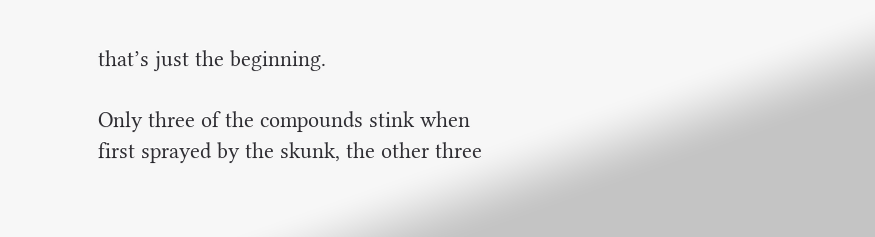that’s just the beginning.

Only three of the compounds stink when first sprayed by the skunk, the other three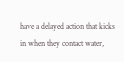have a delayed action that kicks in when they contact water,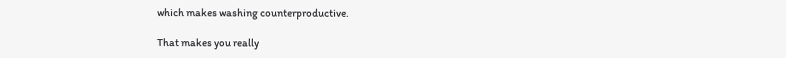which makes washing counterproductive.

That makes you really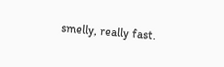smelly, really fast.